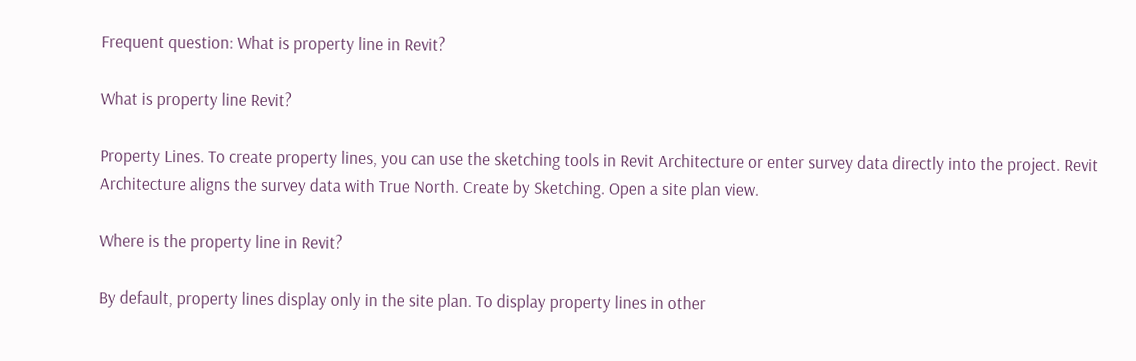Frequent question: What is property line in Revit?

What is property line Revit?

Property Lines. To create property lines, you can use the sketching tools in Revit Architecture or enter survey data directly into the project. Revit Architecture aligns the survey data with True North. Create by Sketching. Open a site plan view.

Where is the property line in Revit?

By default, property lines display only in the site plan. To display property lines in other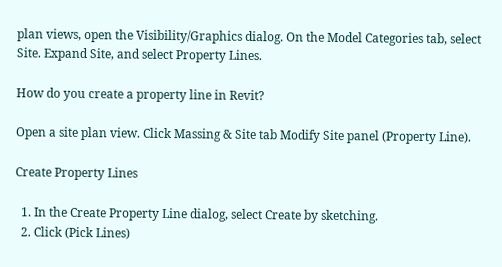plan views, open the Visibility/Graphics dialog. On the Model Categories tab, select Site. Expand Site, and select Property Lines.

How do you create a property line in Revit?

Open a site plan view. Click Massing & Site tab Modify Site panel (Property Line).

Create Property Lines

  1. In the Create Property Line dialog, select Create by sketching.
  2. Click (Pick Lines)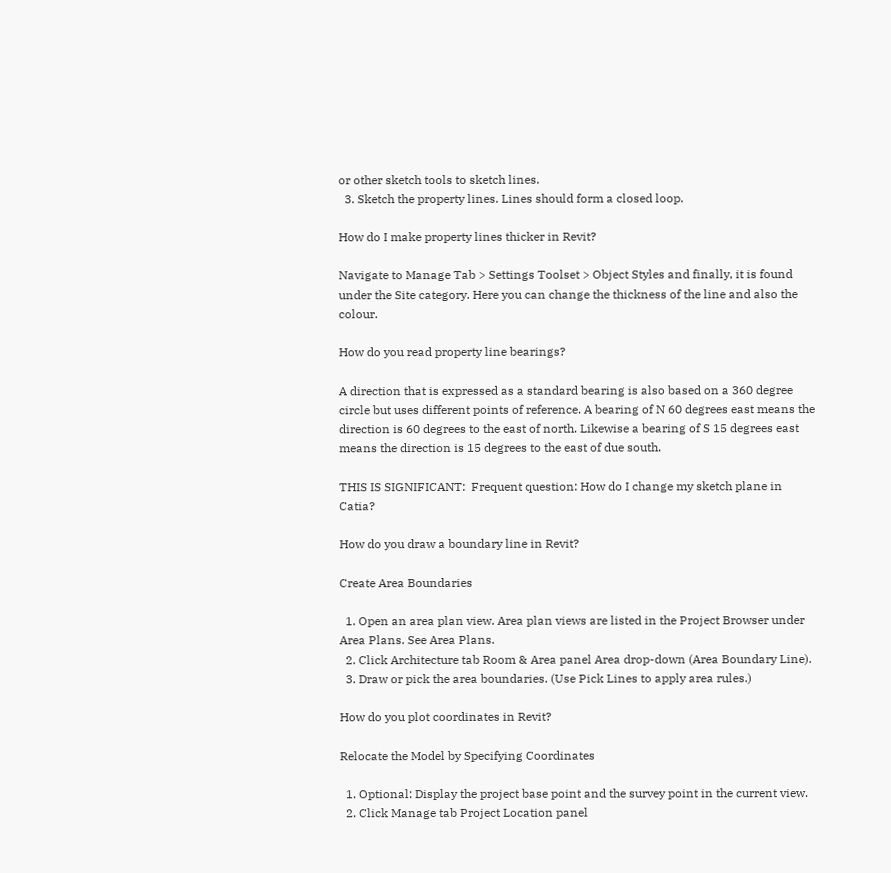or other sketch tools to sketch lines.
  3. Sketch the property lines. Lines should form a closed loop.

How do I make property lines thicker in Revit?

Navigate to Manage Tab > Settings Toolset > Object Styles and finally, it is found under the Site category. Here you can change the thickness of the line and also the colour.

How do you read property line bearings?

A direction that is expressed as a standard bearing is also based on a 360 degree circle but uses different points of reference. A bearing of N 60 degrees east means the direction is 60 degrees to the east of north. Likewise a bearing of S 15 degrees east means the direction is 15 degrees to the east of due south.

THIS IS SIGNIFICANT:  Frequent question: How do I change my sketch plane in Catia?

How do you draw a boundary line in Revit?

Create Area Boundaries

  1. Open an area plan view. Area plan views are listed in the Project Browser under Area Plans. See Area Plans.
  2. Click Architecture tab Room & Area panel Area drop-down (Area Boundary Line).
  3. Draw or pick the area boundaries. (Use Pick Lines to apply area rules.)

How do you plot coordinates in Revit?

Relocate the Model by Specifying Coordinates

  1. Optional: Display the project base point and the survey point in the current view.
  2. Click Manage tab Project Location panel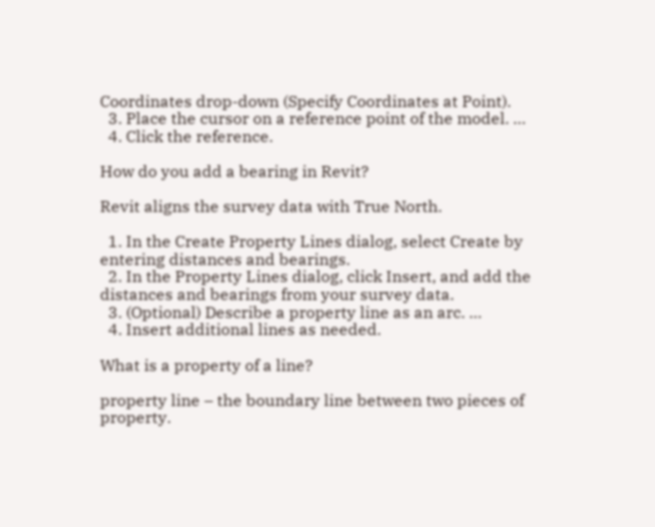Coordinates drop-down (Specify Coordinates at Point).
  3. Place the cursor on a reference point of the model. …
  4. Click the reference.

How do you add a bearing in Revit?

Revit aligns the survey data with True North.

  1. In the Create Property Lines dialog, select Create by entering distances and bearings.
  2. In the Property Lines dialog, click Insert, and add the distances and bearings from your survey data.
  3. (Optional) Describe a property line as an arc. …
  4. Insert additional lines as needed.

What is a property of a line?

property line – the boundary line between two pieces of property.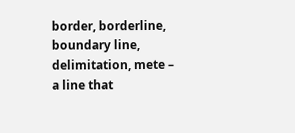border, borderline, boundary line, delimitation, mete – a line that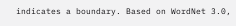indicates a boundary. Based on WordNet 3.0,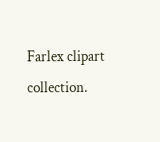Farlex clipart collection.